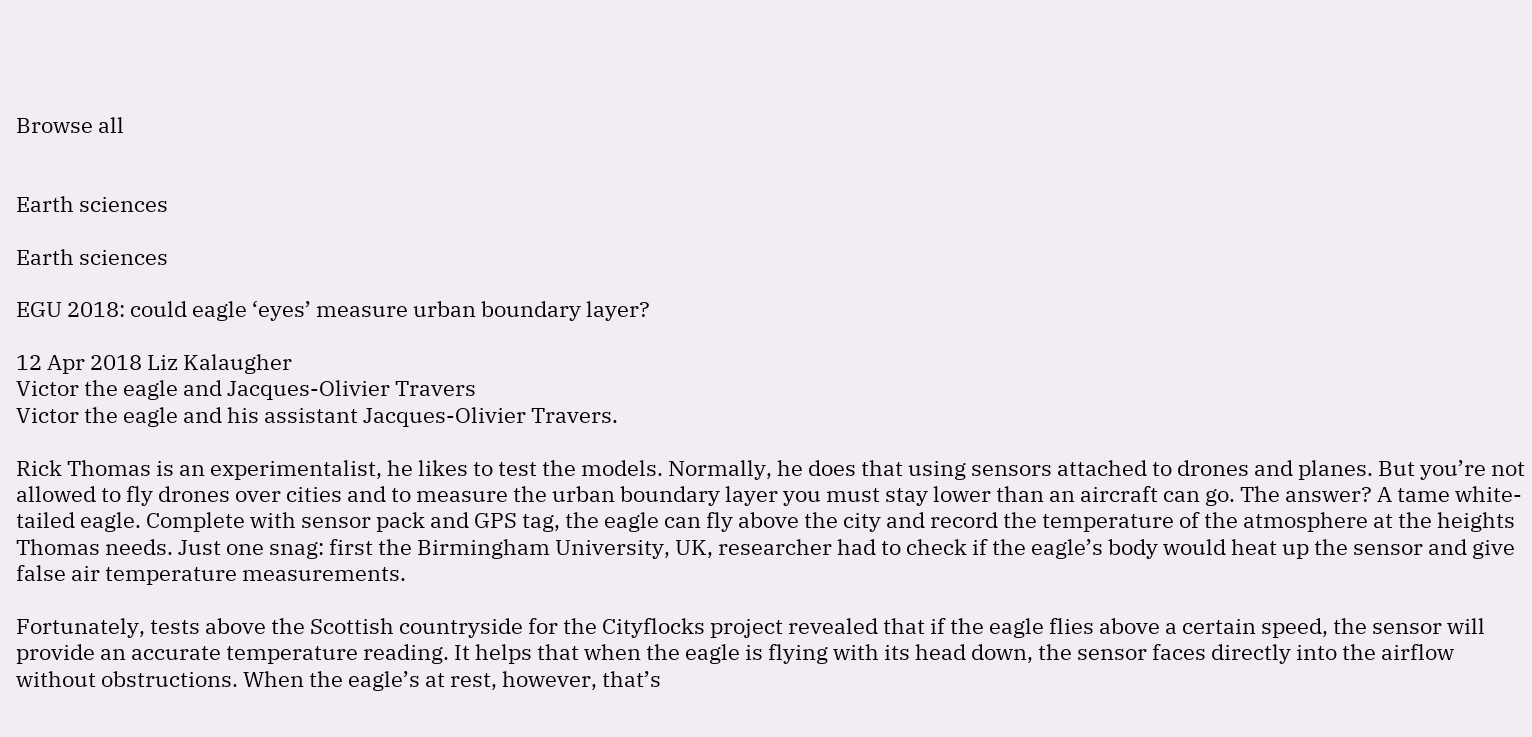Browse all


Earth sciences

Earth sciences

EGU 2018: could eagle ‘eyes’ measure urban boundary layer?

12 Apr 2018 Liz Kalaugher
Victor the eagle and Jacques-Olivier Travers
Victor the eagle and his assistant Jacques-Olivier Travers.

Rick Thomas is an experimentalist, he likes to test the models. Normally, he does that using sensors attached to drones and planes. But you’re not allowed to fly drones over cities and to measure the urban boundary layer you must stay lower than an aircraft can go. The answer? A tame white-tailed eagle. Complete with sensor pack and GPS tag, the eagle can fly above the city and record the temperature of the atmosphere at the heights Thomas needs. Just one snag: first the Birmingham University, UK, researcher had to check if the eagle’s body would heat up the sensor and give false air temperature measurements.

Fortunately, tests above the Scottish countryside for the Cityflocks project revealed that if the eagle flies above a certain speed, the sensor will provide an accurate temperature reading. It helps that when the eagle is flying with its head down, the sensor faces directly into the airflow without obstructions. When the eagle’s at rest, however, that’s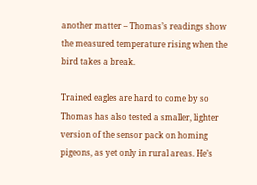another matter – Thomas’s readings show the measured temperature rising when the bird takes a break.

Trained eagles are hard to come by so Thomas has also tested a smaller, lighter version of the sensor pack on homing pigeons, as yet only in rural areas. He’s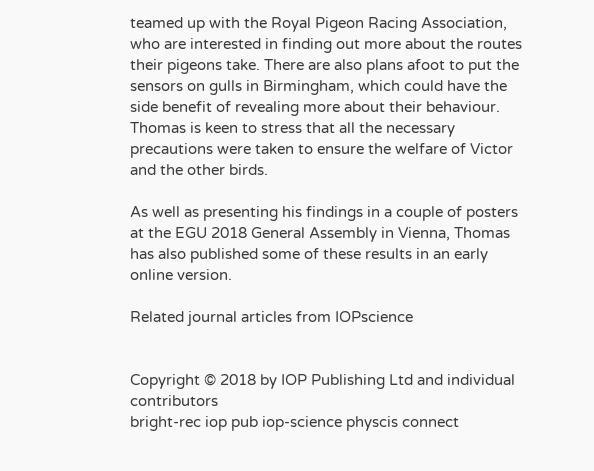teamed up with the Royal Pigeon Racing Association, who are interested in finding out more about the routes their pigeons take. There are also plans afoot to put the sensors on gulls in Birmingham, which could have the side benefit of revealing more about their behaviour. Thomas is keen to stress that all the necessary precautions were taken to ensure the welfare of Victor and the other birds.

As well as presenting his findings in a couple of posters at the EGU 2018 General Assembly in Vienna, Thomas has also published some of these results in an early online version.

Related journal articles from IOPscience


Copyright © 2018 by IOP Publishing Ltd and individual contributors
bright-rec iop pub iop-science physcis connect